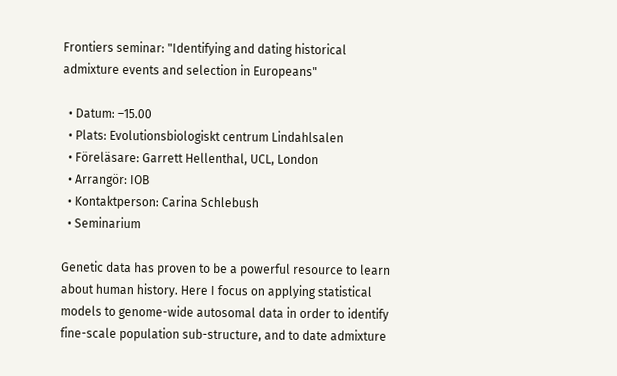Frontiers seminar: "Identifying and dating historical admixture events and selection in Europeans"

  • Datum: –15.00
  • Plats: Evolutionsbiologiskt centrum Lindahlsalen
  • Föreläsare: Garrett Hellenthal, UCL, London
  • Arrangör: IOB
  • Kontaktperson: Carina Schlebush
  • Seminarium

Genetic data has proven to be a powerful resource to learn about human history. Here I focus on applying statistical models to genome-wide autosomal data in order to identify fine-scale population sub-structure, and to date admixture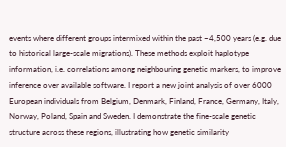events where different groups intermixed within the past ~4,500 years (e.g. due to historical large-scale migrations). These methods exploit haplotype information, i.e. correlations among neighbouring genetic markers, to improve inference over available software. I report a new joint analysis of over 6000 European individuals from Belgium, Denmark, Finland, France, Germany, Italy, Norway, Poland, Spain and Sweden. I demonstrate the fine-scale genetic structure across these regions, illustrating how genetic similarity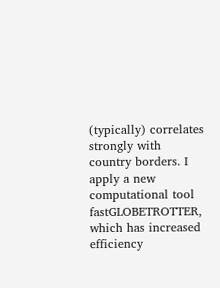(typically) correlates strongly with country borders. I apply a new computational tool fastGLOBETROTTER, which has increased efficiency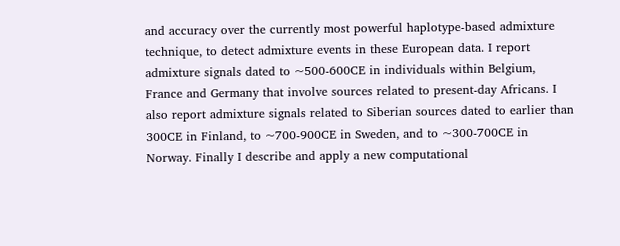and accuracy over the currently most powerful haplotype-based admixture technique, to detect admixture events in these European data. I report admixture signals dated to ~500-600CE in individuals within Belgium, France and Germany that involve sources related to present-day Africans. I also report admixture signals related to Siberian sources dated to earlier than 300CE in Finland, to ~700-900CE in Sweden, and to ~300-700CE in Norway. Finally I describe and apply a new computational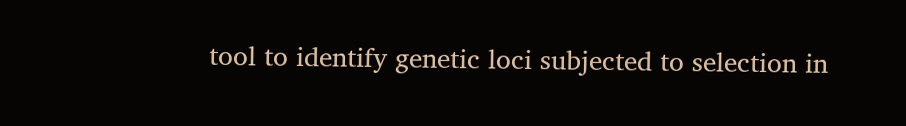tool to identify genetic loci subjected to selection in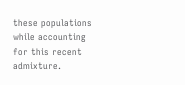these populations while accounting for this recent admixture.